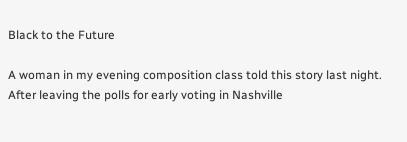Black to the Future

A woman in my evening composition class told this story last night.  After leaving the polls for early voting in Nashville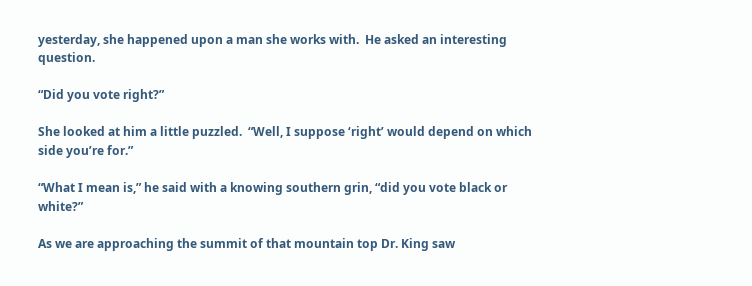yesterday, she happened upon a man she works with.  He asked an interesting question.

“Did you vote right?”

She looked at him a little puzzled.  “Well, I suppose ‘right’ would depend on which side you’re for.”

“What I mean is,” he said with a knowing southern grin, “did you vote black or white?”

As we are approaching the summit of that mountain top Dr. King saw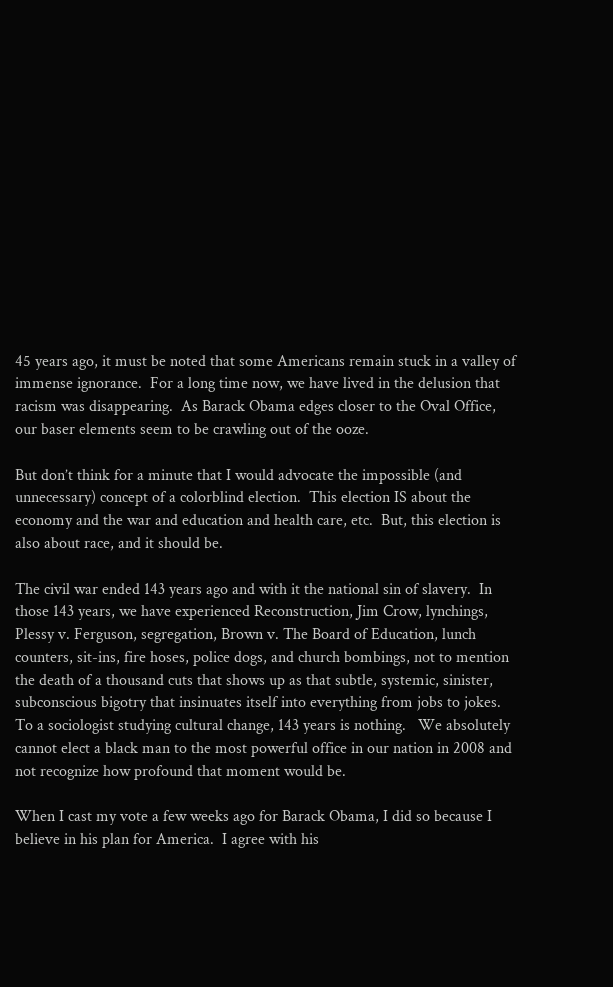45 years ago, it must be noted that some Americans remain stuck in a valley of immense ignorance.  For a long time now, we have lived in the delusion that racism was disappearing.  As Barack Obama edges closer to the Oval Office, our baser elements seem to be crawling out of the ooze.

But don’t think for a minute that I would advocate the impossible (and unnecessary) concept of a colorblind election.  This election IS about the economy and the war and education and health care, etc.  But, this election is also about race, and it should be.

The civil war ended 143 years ago and with it the national sin of slavery.  In those 143 years, we have experienced Reconstruction, Jim Crow, lynchings, Plessy v. Ferguson, segregation, Brown v. The Board of Education, lunch counters, sit-ins, fire hoses, police dogs, and church bombings, not to mention the death of a thousand cuts that shows up as that subtle, systemic, sinister, subconscious bigotry that insinuates itself into everything from jobs to jokes.  To a sociologist studying cultural change, 143 years is nothing.   We absolutely cannot elect a black man to the most powerful office in our nation in 2008 and not recognize how profound that moment would be.

When I cast my vote a few weeks ago for Barack Obama, I did so because I believe in his plan for America.  I agree with his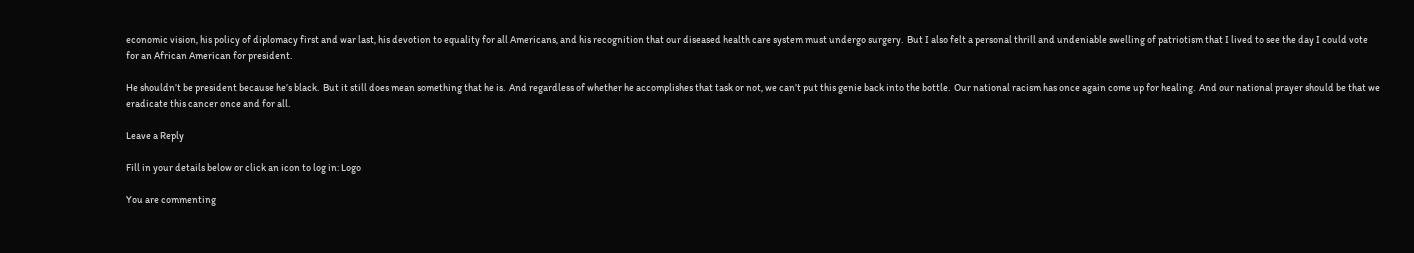economic vision, his policy of diplomacy first and war last, his devotion to equality for all Americans, and his recognition that our diseased health care system must undergo surgery.  But I also felt a personal thrill and undeniable swelling of patriotism that I lived to see the day I could vote for an African American for president.

He shouldn’t be president because he’s black.  But it still does mean something that he is.  And regardless of whether he accomplishes that task or not, we can’t put this genie back into the bottle.  Our national racism has once again come up for healing.  And our national prayer should be that we eradicate this cancer once and for all.

Leave a Reply

Fill in your details below or click an icon to log in: Logo

You are commenting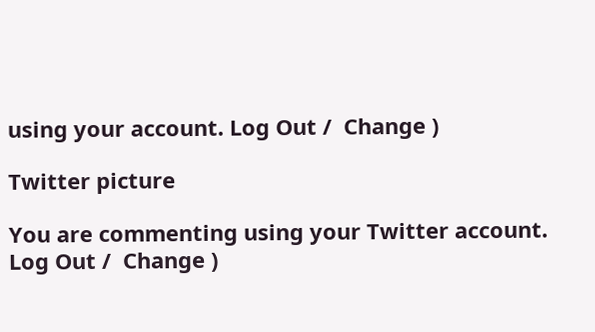using your account. Log Out /  Change )

Twitter picture

You are commenting using your Twitter account. Log Out /  Change )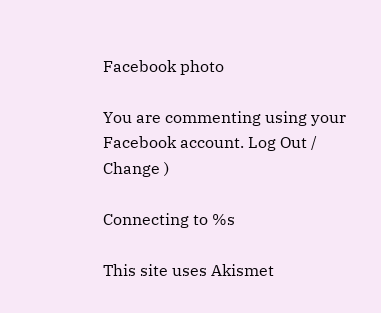Facebook photo

You are commenting using your Facebook account. Log Out /  Change )

Connecting to %s

This site uses Akismet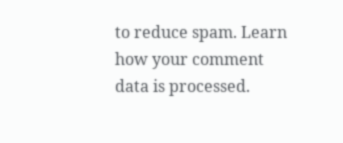to reduce spam. Learn how your comment data is processed.